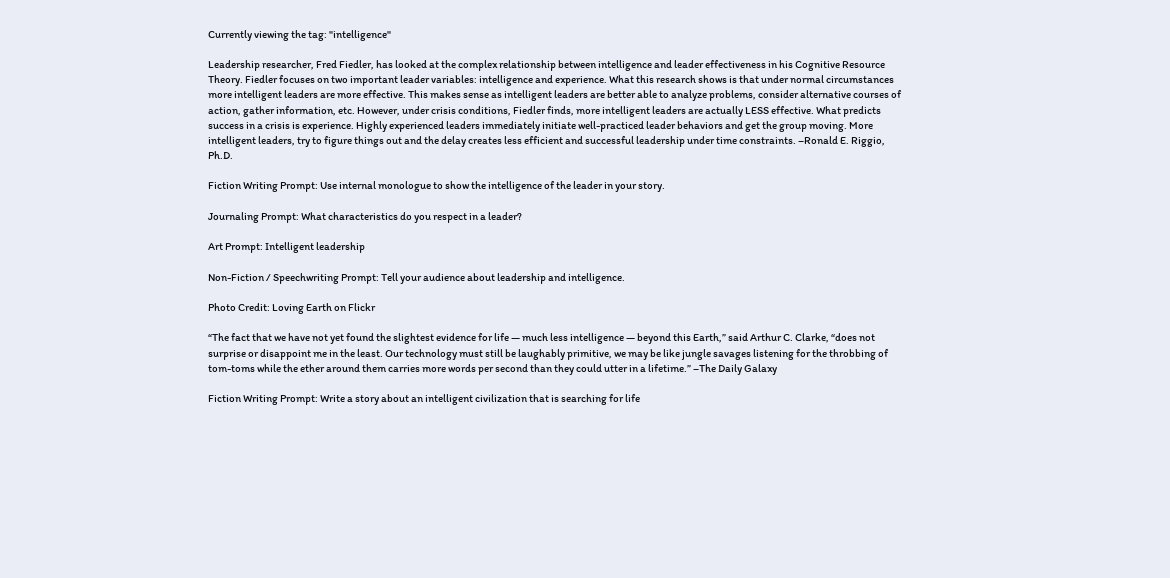Currently viewing the tag: "intelligence"

Leadership researcher, Fred Fiedler, has looked at the complex relationship between intelligence and leader effectiveness in his Cognitive Resource Theory. Fiedler focuses on two important leader variables: intelligence and experience. What this research shows is that under normal circumstances more intelligent leaders are more effective. This makes sense as intelligent leaders are better able to analyze problems, consider alternative courses of action, gather information, etc. However, under crisis conditions, Fiedler finds, more intelligent leaders are actually LESS effective. What predicts success in a crisis is experience. Highly experienced leaders immediately initiate well-practiced leader behaviors and get the group moving. More intelligent leaders, try to figure things out and the delay creates less efficient and successful leadership under time constraints. –Ronald E. Riggio, Ph.D.

Fiction Writing Prompt: Use internal monologue to show the intelligence of the leader in your story.

Journaling Prompt: What characteristics do you respect in a leader?

Art Prompt: Intelligent leadership

Non-Fiction / Speechwriting Prompt: Tell your audience about leadership and intelligence.

Photo Credit: Loving Earth on Flickr

“The fact that we have not yet found the slightest evidence for life — much less intelligence — beyond this Earth,” said Arthur C. Clarke, “does not surprise or disappoint me in the least. Our technology must still be laughably primitive, we may be like jungle savages listening for the throbbing of tom-toms while the ether around them carries more words per second than they could utter in a lifetime.” –The Daily Galaxy

Fiction Writing Prompt: Write a story about an intelligent civilization that is searching for life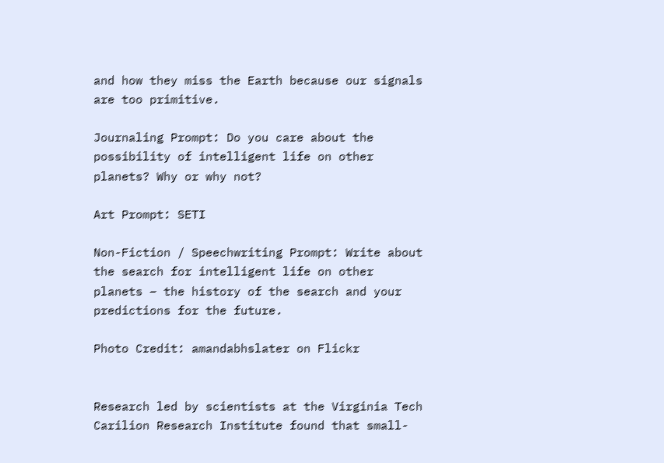and how they miss the Earth because our signals are too primitive.

Journaling Prompt: Do you care about the possibility of intelligent life on other planets? Why or why not?

Art Prompt: SETI

Non-Fiction / Speechwriting Prompt: Write about the search for intelligent life on other planets – the history of the search and your predictions for the future.

Photo Credit: amandabhslater on Flickr


Research led by scientists at the Virginia Tech Carilion Research Institute found that small-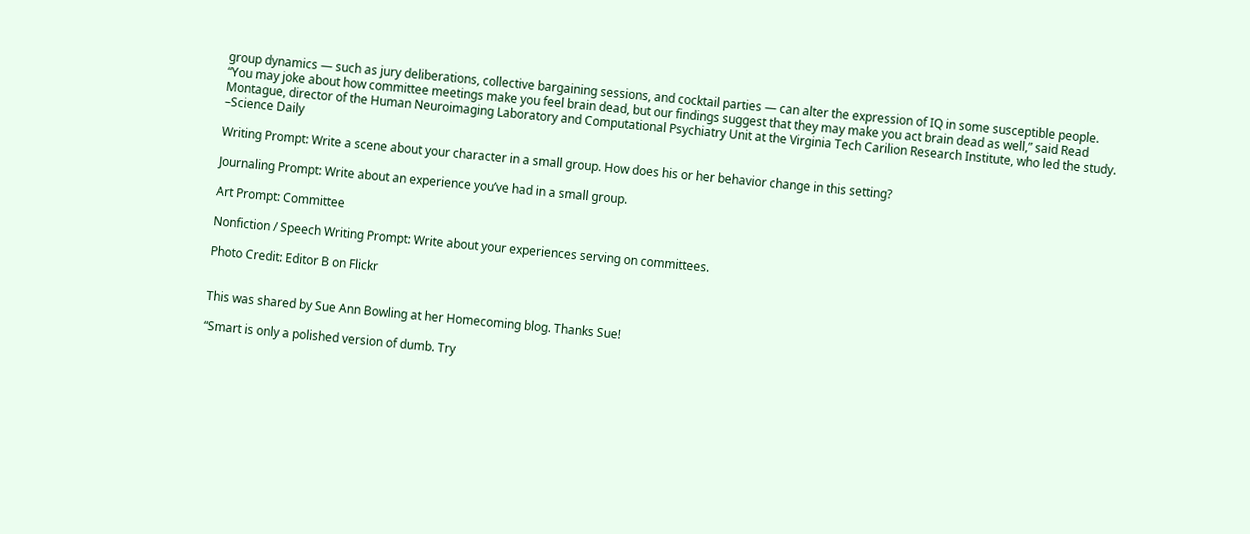group dynamics — such as jury deliberations, collective bargaining sessions, and cocktail parties — can alter the expression of IQ in some susceptible people. “You may joke about how committee meetings make you feel brain dead, but our findings suggest that they may make you act brain dead as well,” said Read Montague, director of the Human Neuroimaging Laboratory and Computational Psychiatry Unit at the Virginia Tech Carilion Research Institute, who led the study. –Science Daily

Writing Prompt: Write a scene about your character in a small group. How does his or her behavior change in this setting?

Journaling Prompt: Write about an experience you’ve had in a small group.

Art Prompt: Committee

Nonfiction / Speech Writing Prompt: Write about your experiences serving on committees.

Photo Credit: Editor B on Flickr


This was shared by Sue Ann Bowling at her Homecoming blog. Thanks Sue!

“Smart is only a polished version of dumb. Try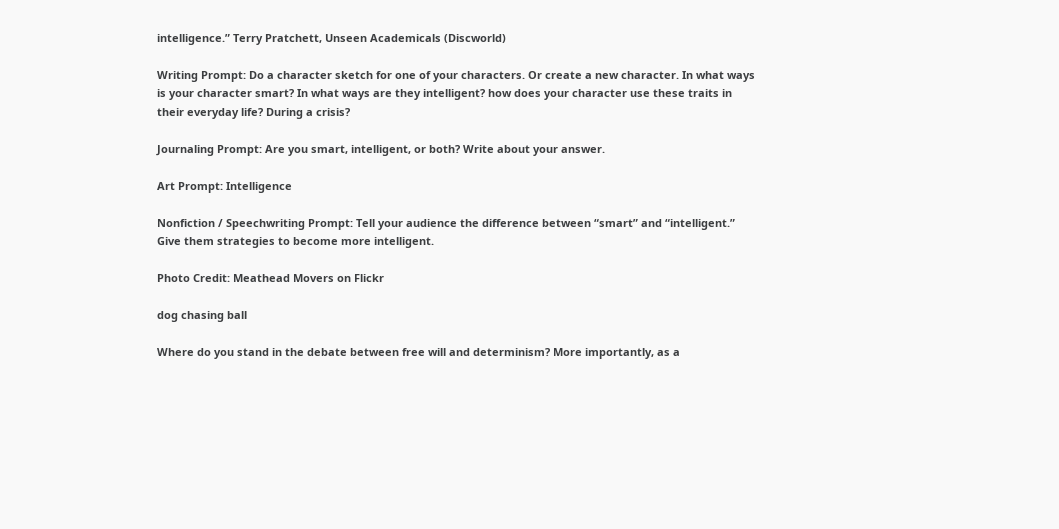intelligence.” Terry Pratchett, Unseen Academicals (Discworld)

Writing Prompt: Do a character sketch for one of your characters. Or create a new character. In what ways is your character smart? In what ways are they intelligent? how does your character use these traits in their everyday life? During a crisis?

Journaling Prompt: Are you smart, intelligent, or both? Write about your answer.

Art Prompt: Intelligence

Nonfiction / Speechwriting Prompt: Tell your audience the difference between “smart” and “intelligent.” Give them strategies to become more intelligent.

Photo Credit: Meathead Movers on Flickr

dog chasing ball

Where do you stand in the debate between free will and determinism? More importantly, as a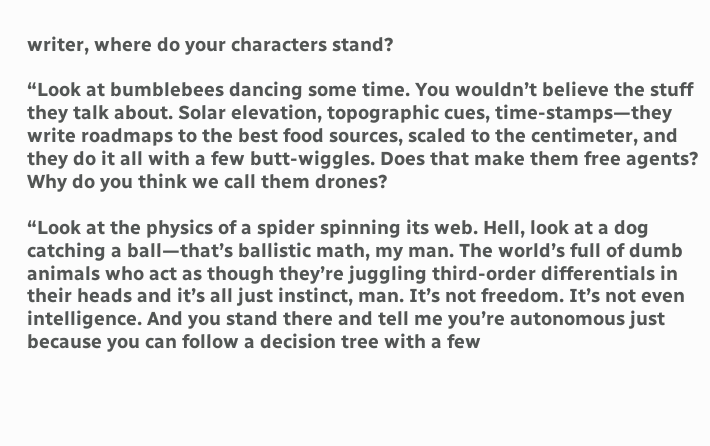writer, where do your characters stand?

“Look at bumblebees dancing some time. You wouldn’t believe the stuff they talk about. Solar elevation, topographic cues, time-stamps—they write roadmaps to the best food sources, scaled to the centimeter, and they do it all with a few butt-wiggles. Does that make them free agents? Why do you think we call them drones?

“Look at the physics of a spider spinning its web. Hell, look at a dog catching a ball—that’s ballistic math, my man. The world’s full of dumb animals who act as though they’re juggling third-order differentials in their heads and it’s all just instinct, man. It’s not freedom. It’s not even intelligence. And you stand there and tell me you’re autonomous just because you can follow a decision tree with a few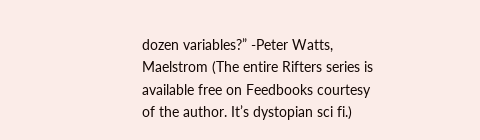dozen variables?” -Peter Watts, Maelstrom (The entire Rifters series is available free on Feedbooks courtesy of the author. It’s dystopian sci fi.)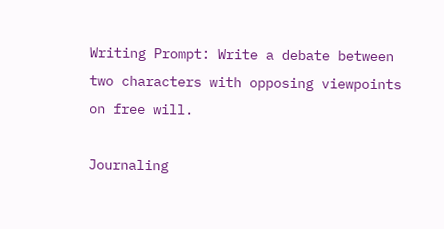Writing Prompt: Write a debate between two characters with opposing viewpoints on free will.

Journaling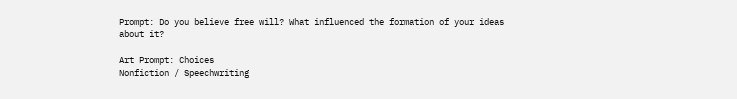Prompt: Do you believe free will? What influenced the formation of your ideas about it?

Art Prompt: Choices
Nonfiction / Speechwriting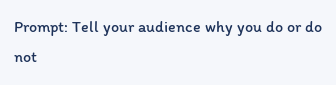Prompt: Tell your audience why you do or do not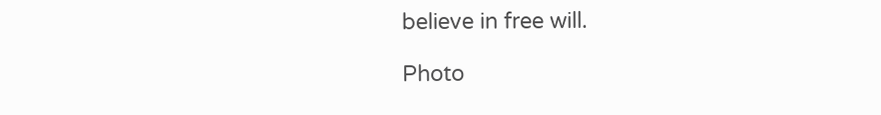believe in free will.

Photo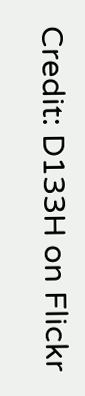Credit: D133H on Flickr